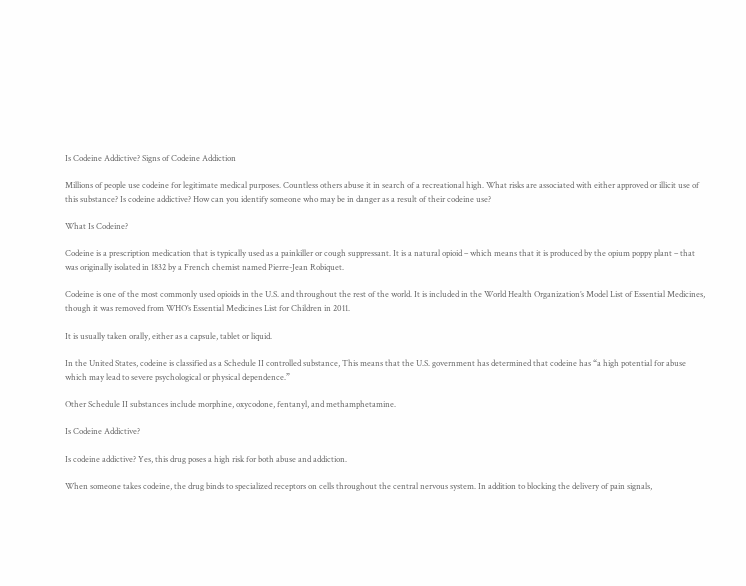Is Codeine Addictive? Signs of Codeine Addiction

Millions of people use codeine for legitimate medical purposes. Countless others abuse it in search of a recreational high. What risks are associated with either approved or illicit use of this substance? Is codeine addictive? How can you identify someone who may be in danger as a result of their codeine use?

What Is Codeine?

Codeine is a prescription medication that is typically used as a painkiller or cough suppressant. It is a natural opioid – which means that it is produced by the opium poppy plant – that was originally isolated in 1832 by a French chemist named Pierre-Jean Robiquet.

Codeine is one of the most commonly used opioids in the U.S. and throughout the rest of the world. It is included in the World Health Organization’s Model List of Essential Medicines, though it was removed from WHO’s Essential Medicines List for Children in 2011.

It is usually taken orally, either as a capsule, tablet or liquid.

In the United States, codeine is classified as a Schedule II controlled substance, This means that the U.S. government has determined that codeine has “a high potential for abuse which may lead to severe psychological or physical dependence.”

Other Schedule II substances include morphine, oxycodone, fentanyl, and methamphetamine.

Is Codeine Addictive?

Is codeine addictive? Yes, this drug poses a high risk for both abuse and addiction.

When someone takes codeine, the drug binds to specialized receptors on cells throughout the central nervous system. In addition to blocking the delivery of pain signals,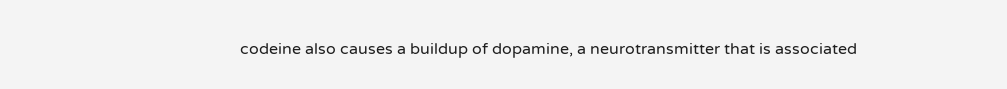codeine also causes a buildup of dopamine, a neurotransmitter that is associated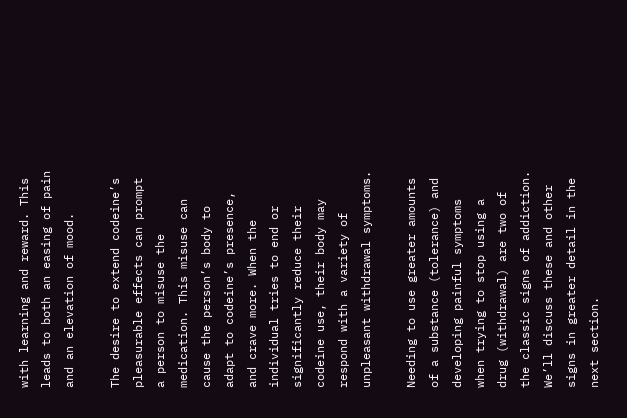with learning and reward. This leads to both an easing of pain and an elevation of mood.

The desire to extend codeine’s pleasurable effects can prompt a person to misuse the medication. This misuse can cause the person’s body to adapt to codeine’s presence, and crave more. When the individual tries to end or significantly reduce their codeine use, their body may respond with a variety of unpleasant withdrawal symptoms.

Needing to use greater amounts of a substance (tolerance) and developing painful symptoms when trying to stop using a drug (withdrawal) are two of the classic signs of addiction. We’ll discuss these and other signs in greater detail in the next section.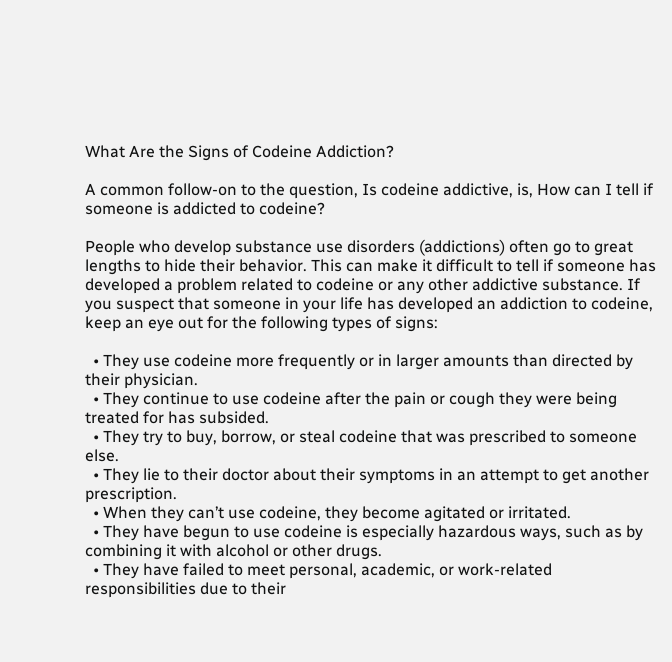What Are the Signs of Codeine Addiction?

A common follow-on to the question, Is codeine addictive, is, How can I tell if someone is addicted to codeine?

People who develop substance use disorders (addictions) often go to great lengths to hide their behavior. This can make it difficult to tell if someone has developed a problem related to codeine or any other addictive substance. If you suspect that someone in your life has developed an addiction to codeine, keep an eye out for the following types of signs:

  • They use codeine more frequently or in larger amounts than directed by their physician.
  • They continue to use codeine after the pain or cough they were being treated for has subsided.
  • They try to buy, borrow, or steal codeine that was prescribed to someone else.
  • They lie to their doctor about their symptoms in an attempt to get another prescription.
  • When they can’t use codeine, they become agitated or irritated.
  • They have begun to use codeine is especially hazardous ways, such as by combining it with alcohol or other drugs.
  • They have failed to meet personal, academic, or work-related responsibilities due to their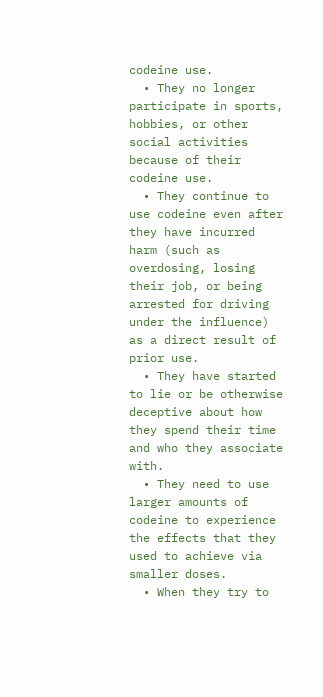codeine use.
  • They no longer participate in sports, hobbies, or other social activities because of their codeine use.
  • They continue to use codeine even after they have incurred harm (such as overdosing, losing their job, or being arrested for driving under the influence) as a direct result of prior use.
  • They have started to lie or be otherwise deceptive about how they spend their time and who they associate with.
  • They need to use larger amounts of codeine to experience the effects that they used to achieve via smaller doses.
  • When they try to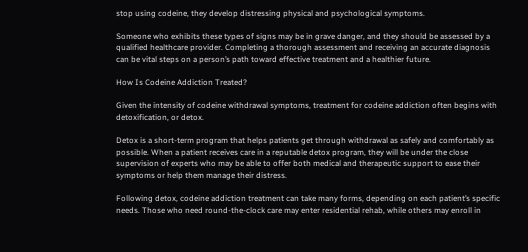stop using codeine, they develop distressing physical and psychological symptoms.

Someone who exhibits these types of signs may be in grave danger, and they should be assessed by a qualified healthcare provider. Completing a thorough assessment and receiving an accurate diagnosis can be vital steps on a person’s path toward effective treatment and a healthier future.

How Is Codeine Addiction Treated?

Given the intensity of codeine withdrawal symptoms, treatment for codeine addiction often begins with detoxification, or detox.

Detox is a short-term program that helps patients get through withdrawal as safely and comfortably as possible. When a patient receives care in a reputable detox program, they will be under the close supervision of experts who may be able to offer both medical and therapeutic support to ease their symptoms or help them manage their distress.

Following detox, codeine addiction treatment can take many forms, depending on each patient’s specific needs. Those who need round-the-clock care may enter residential rehab, while others may enroll in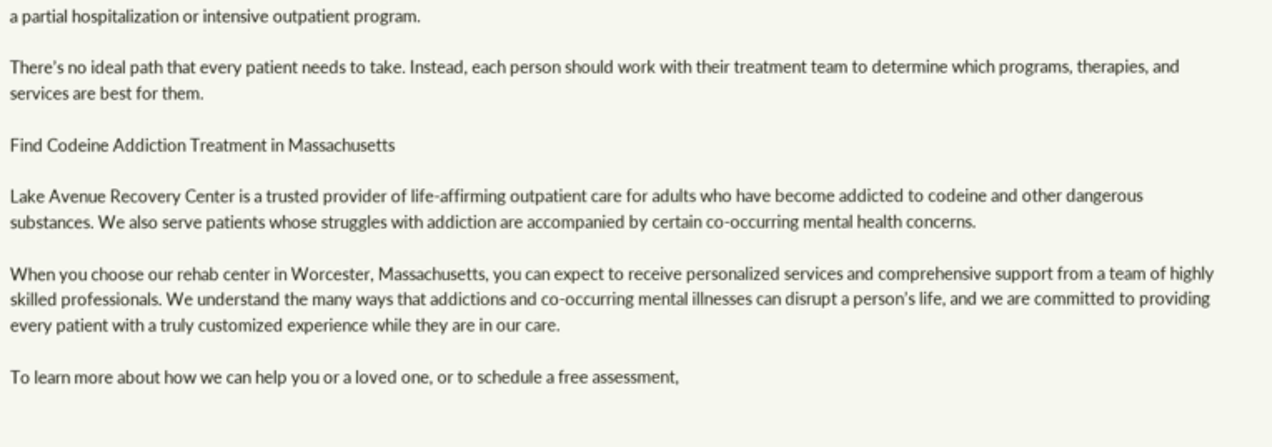a partial hospitalization or intensive outpatient program.

There’s no ideal path that every patient needs to take. Instead, each person should work with their treatment team to determine which programs, therapies, and services are best for them.

Find Codeine Addiction Treatment in Massachusetts

Lake Avenue Recovery Center is a trusted provider of life-affirming outpatient care for adults who have become addicted to codeine and other dangerous substances. We also serve patients whose struggles with addiction are accompanied by certain co-occurring mental health concerns.

When you choose our rehab center in Worcester, Massachusetts, you can expect to receive personalized services and comprehensive support from a team of highly skilled professionals. We understand the many ways that addictions and co-occurring mental illnesses can disrupt a person’s life, and we are committed to providing every patient with a truly customized experience while they are in our care.

To learn more about how we can help you or a loved one, or to schedule a free assessment,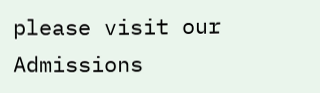please visit our Admissions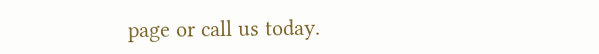page or call us today.